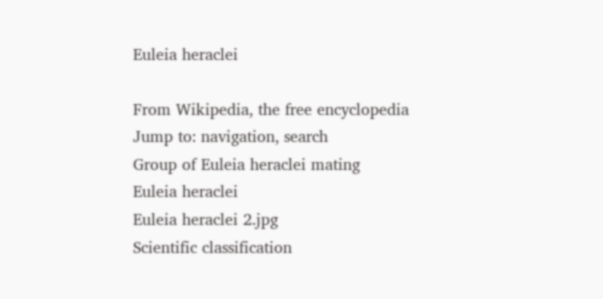Euleia heraclei

From Wikipedia, the free encyclopedia
Jump to: navigation, search
Group of Euleia heraclei mating
Euleia heraclei
Euleia heraclei 2.jpg
Scientific classification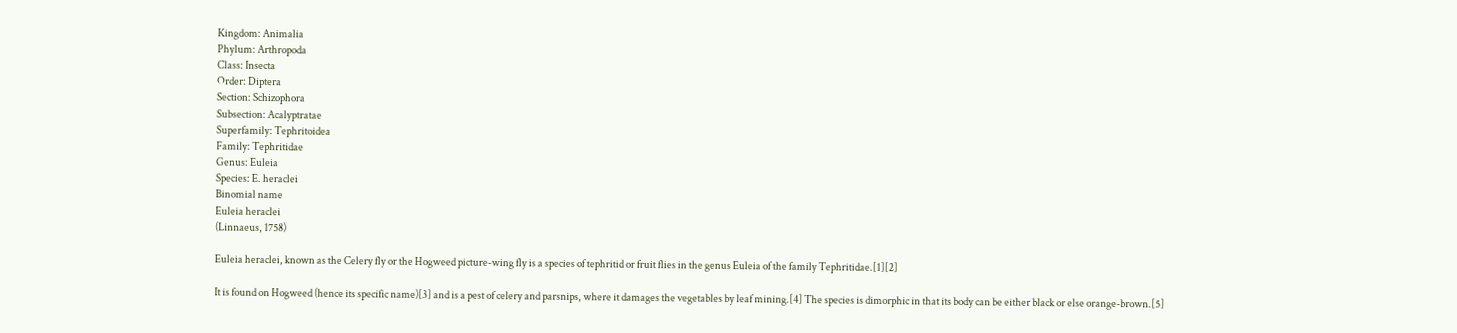Kingdom: Animalia
Phylum: Arthropoda
Class: Insecta
Order: Diptera
Section: Schizophora
Subsection: Acalyptratae
Superfamily: Tephritoidea
Family: Tephritidae
Genus: Euleia
Species: E. heraclei
Binomial name
Euleia heraclei
(Linnaeus, 1758)

Euleia heraclei, known as the Celery fly or the Hogweed picture-wing fly is a species of tephritid or fruit flies in the genus Euleia of the family Tephritidae.[1][2]

It is found on Hogweed (hence its specific name)[3] and is a pest of celery and parsnips, where it damages the vegetables by leaf mining.[4] The species is dimorphic in that its body can be either black or else orange-brown.[5]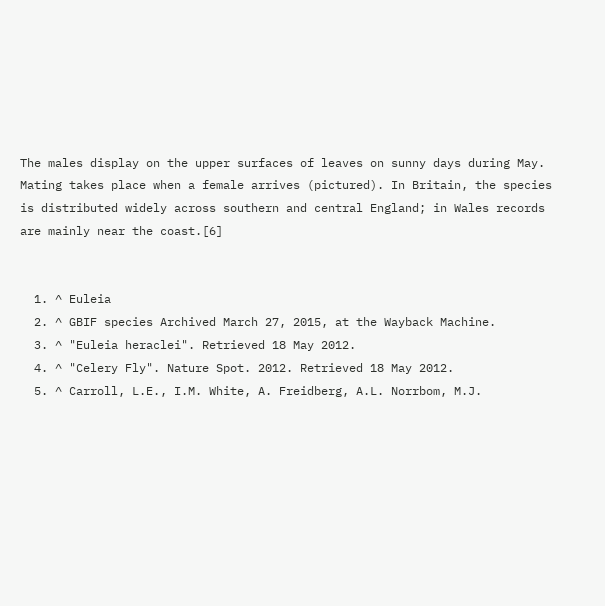The males display on the upper surfaces of leaves on sunny days during May. Mating takes place when a female arrives (pictured). In Britain, the species is distributed widely across southern and central England; in Wales records are mainly near the coast.[6]


  1. ^ Euleia
  2. ^ GBIF species Archived March 27, 2015, at the Wayback Machine.
  3. ^ "Euleia heraclei". Retrieved 18 May 2012.
  4. ^ "Celery Fly". Nature Spot. 2012. Retrieved 18 May 2012.
  5. ^ Carroll, L.E., I.M. White, A. Freidberg, A.L. Norrbom, M.J.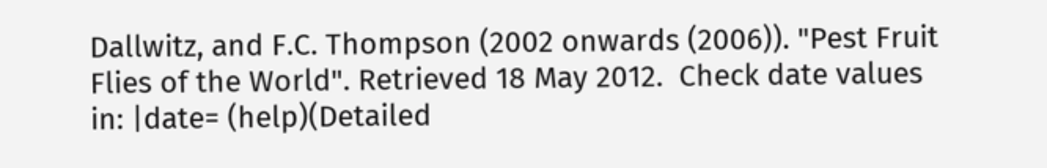Dallwitz, and F.C. Thompson (2002 onwards (2006)). "Pest Fruit Flies of the World". Retrieved 18 May 2012.  Check date values in: |date= (help)(Detailed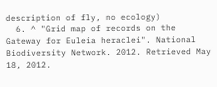description of fly, no ecology)
  6. ^ "Grid map of records on the Gateway for Euleia heraclei". National Biodiversity Network. 2012. Retrieved May 18, 2012.